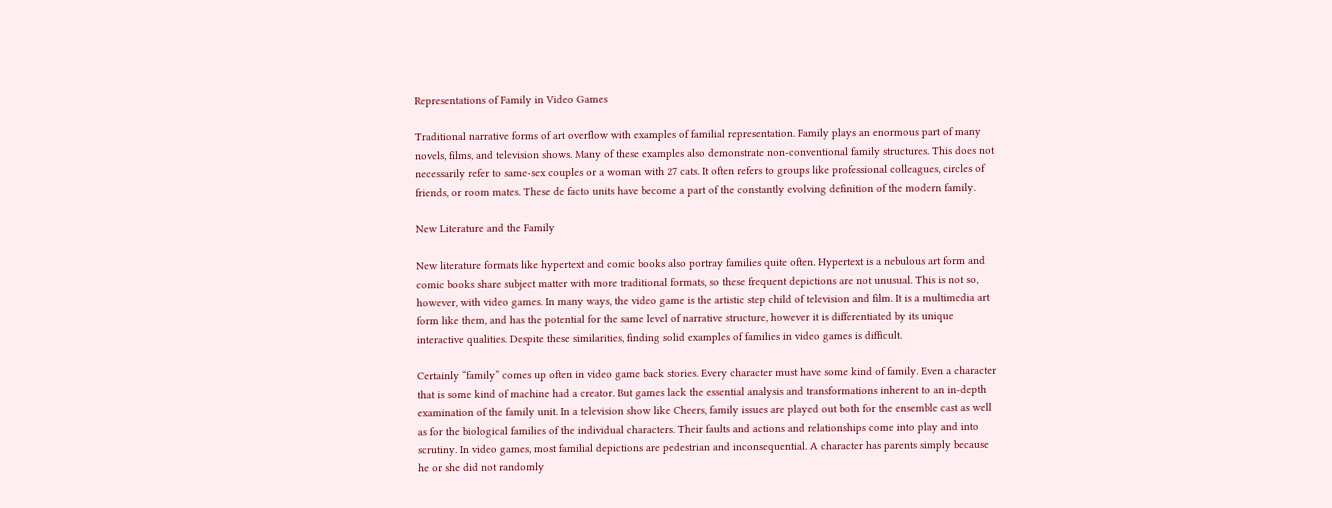Representations of Family in Video Games

Traditional narrative forms of art overflow with examples of familial representation. Family plays an enormous part of many novels, films, and television shows. Many of these examples also demonstrate non-conventional family structures. This does not necessarily refer to same-sex couples or a woman with 27 cats. It often refers to groups like professional colleagues, circles of friends, or room mates. These de facto units have become a part of the constantly evolving definition of the modern family.

New Literature and the Family

New literature formats like hypertext and comic books also portray families quite often. Hypertext is a nebulous art form and comic books share subject matter with more traditional formats, so these frequent depictions are not unusual. This is not so, however, with video games. In many ways, the video game is the artistic step child of television and film. It is a multimedia art form like them, and has the potential for the same level of narrative structure, however it is differentiated by its unique interactive qualities. Despite these similarities, finding solid examples of families in video games is difficult.

Certainly “family” comes up often in video game back stories. Every character must have some kind of family. Even a character that is some kind of machine had a creator. But games lack the essential analysis and transformations inherent to an in-depth examination of the family unit. In a television show like Cheers, family issues are played out both for the ensemble cast as well as for the biological families of the individual characters. Their faults and actions and relationships come into play and into scrutiny. In video games, most familial depictions are pedestrian and inconsequential. A character has parents simply because he or she did not randomly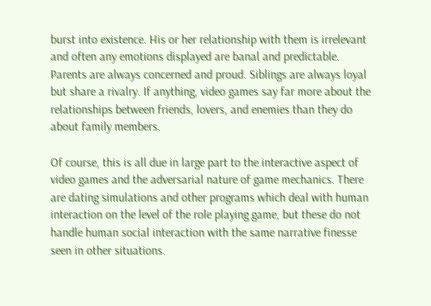burst into existence. His or her relationship with them is irrelevant and often any emotions displayed are banal and predictable. Parents are always concerned and proud. Siblings are always loyal but share a rivalry. If anything, video games say far more about the relationships between friends, lovers, and enemies than they do about family members.

Of course, this is all due in large part to the interactive aspect of video games and the adversarial nature of game mechanics. There are dating simulations and other programs which deal with human interaction on the level of the role playing game, but these do not handle human social interaction with the same narrative finesse seen in other situations.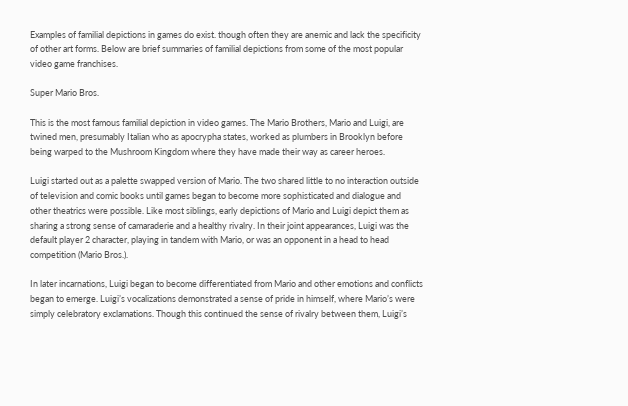Examples of familial depictions in games do exist. though often they are anemic and lack the specificity of other art forms. Below are brief summaries of familial depictions from some of the most popular video game franchises.

Super Mario Bros.

This is the most famous familial depiction in video games. The Mario Brothers, Mario and Luigi, are twined men, presumably Italian who as apocrypha states, worked as plumbers in Brooklyn before being warped to the Mushroom Kingdom where they have made their way as career heroes.

Luigi started out as a palette swapped version of Mario. The two shared little to no interaction outside of television and comic books until games began to become more sophisticated and dialogue and other theatrics were possible. Like most siblings, early depictions of Mario and Luigi depict them as sharing a strong sense of camaraderie and a healthy rivalry. In their joint appearances, Luigi was the default player 2 character, playing in tandem with Mario, or was an opponent in a head to head competition (Mario Bros.).

In later incarnations, Luigi began to become differentiated from Mario and other emotions and conflicts began to emerge. Luigi’s vocalizations demonstrated a sense of pride in himself, where Mario’s were simply celebratory exclamations. Though this continued the sense of rivalry between them, Luigi’s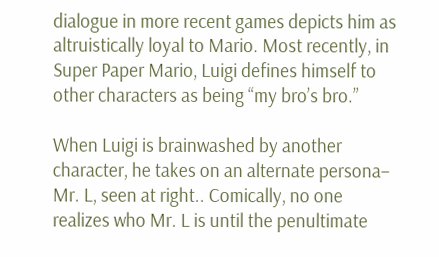dialogue in more recent games depicts him as altruistically loyal to Mario. Most recently, in Super Paper Mario, Luigi defines himself to other characters as being “my bro’s bro.”

When Luigi is brainwashed by another character, he takes on an alternate persona– Mr. L, seen at right.. Comically, no one realizes who Mr. L is until the penultimate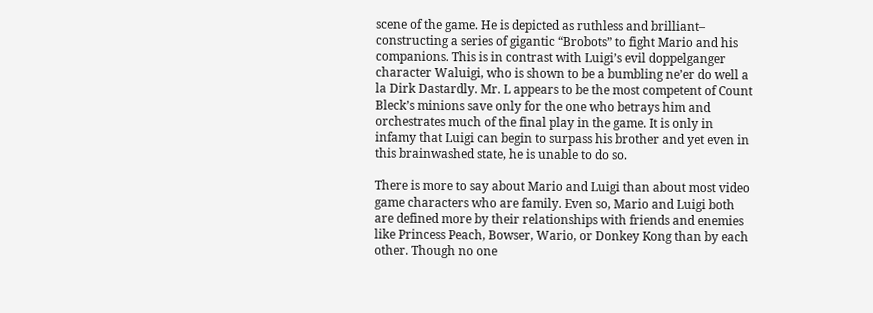scene of the game. He is depicted as ruthless and brilliant– constructing a series of gigantic “Brobots” to fight Mario and his companions. This is in contrast with Luigi’s evil doppelganger character Waluigi, who is shown to be a bumbling ne’er do well a la Dirk Dastardly. Mr. L appears to be the most competent of Count Bleck’s minions save only for the one who betrays him and orchestrates much of the final play in the game. It is only in infamy that Luigi can begin to surpass his brother and yet even in this brainwashed state, he is unable to do so.

There is more to say about Mario and Luigi than about most video game characters who are family. Even so, Mario and Luigi both are defined more by their relationships with friends and enemies like Princess Peach, Bowser, Wario, or Donkey Kong than by each other. Though no one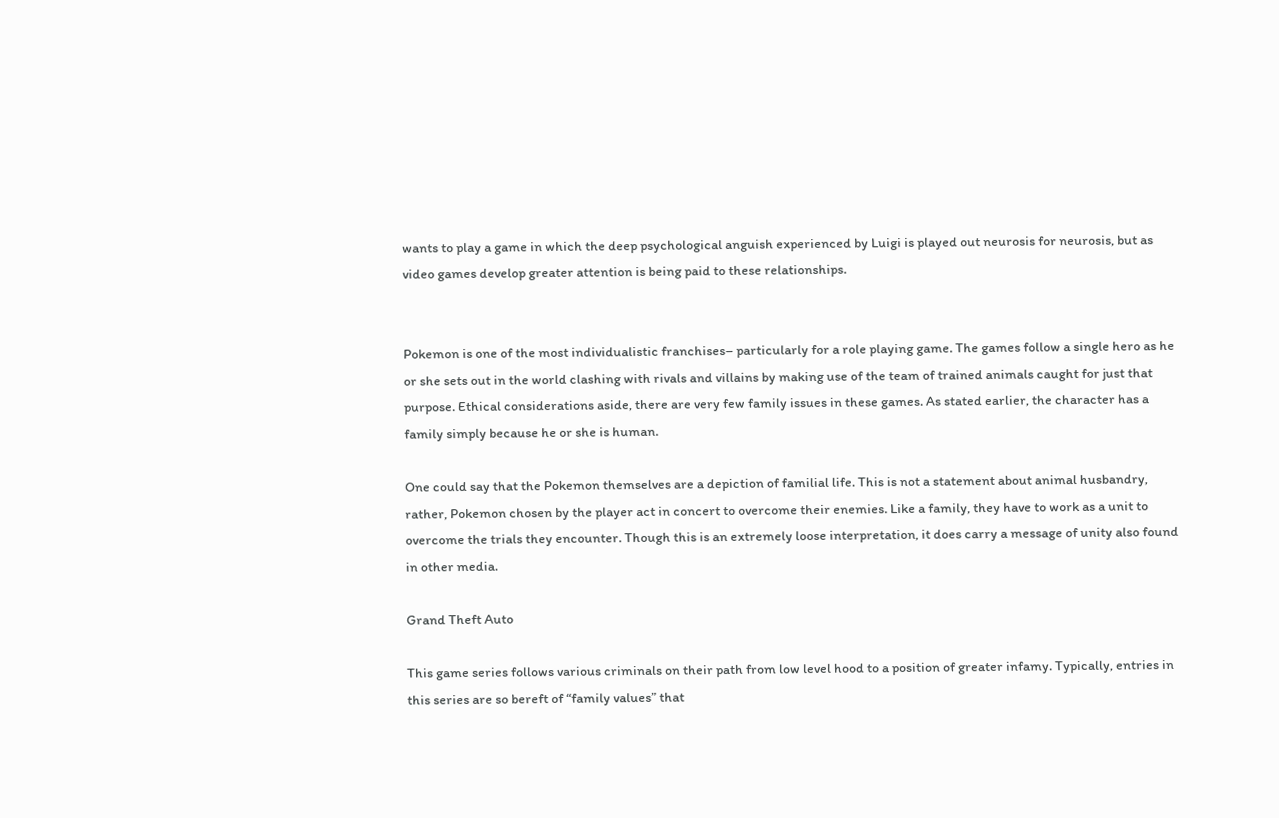wants to play a game in which the deep psychological anguish experienced by Luigi is played out neurosis for neurosis, but as video games develop greater attention is being paid to these relationships.


Pokemon is one of the most individualistic franchises– particularly for a role playing game. The games follow a single hero as he or she sets out in the world clashing with rivals and villains by making use of the team of trained animals caught for just that purpose. Ethical considerations aside, there are very few family issues in these games. As stated earlier, the character has a family simply because he or she is human.

One could say that the Pokemon themselves are a depiction of familial life. This is not a statement about animal husbandry, rather, Pokemon chosen by the player act in concert to overcome their enemies. Like a family, they have to work as a unit to overcome the trials they encounter. Though this is an extremely loose interpretation, it does carry a message of unity also found in other media.

Grand Theft Auto

This game series follows various criminals on their path from low level hood to a position of greater infamy. Typically, entries in this series are so bereft of “family values” that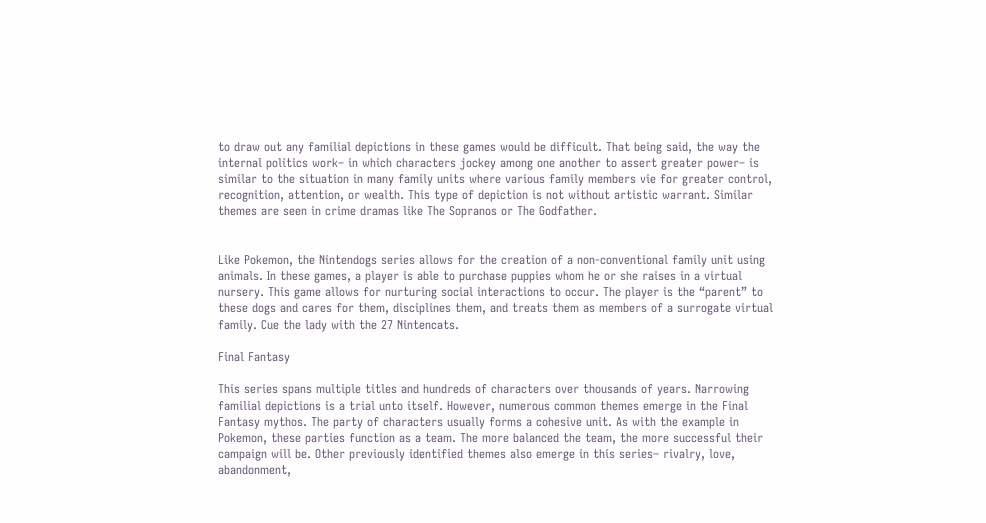to draw out any familial depictions in these games would be difficult. That being said, the way the internal politics work– in which characters jockey among one another to assert greater power– is similar to the situation in many family units where various family members vie for greater control, recognition, attention, or wealth. This type of depiction is not without artistic warrant. Similar themes are seen in crime dramas like The Sopranos or The Godfather.


Like Pokemon, the Nintendogs series allows for the creation of a non-conventional family unit using animals. In these games, a player is able to purchase puppies whom he or she raises in a virtual nursery. This game allows for nurturing social interactions to occur. The player is the “parent” to these dogs and cares for them, disciplines them, and treats them as members of a surrogate virtual family. Cue the lady with the 27 Nintencats.

Final Fantasy

This series spans multiple titles and hundreds of characters over thousands of years. Narrowing familial depictions is a trial unto itself. However, numerous common themes emerge in the Final Fantasy mythos. The party of characters usually forms a cohesive unit. As with the example in Pokemon, these parties function as a team. The more balanced the team, the more successful their campaign will be. Other previously identified themes also emerge in this series– rivalry, love, abandonment,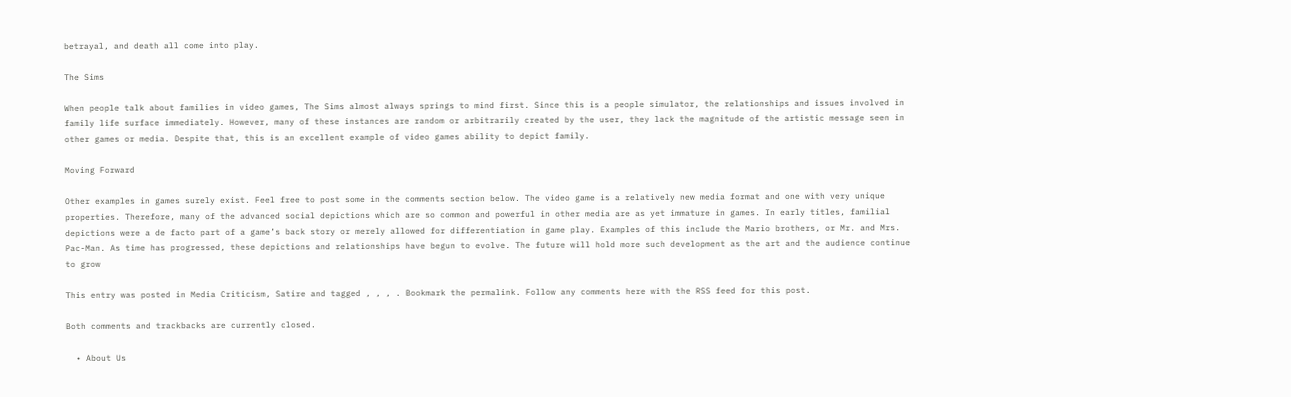betrayal, and death all come into play.

The Sims

When people talk about families in video games, The Sims almost always springs to mind first. Since this is a people simulator, the relationships and issues involved in family life surface immediately. However, many of these instances are random or arbitrarily created by the user, they lack the magnitude of the artistic message seen in other games or media. Despite that, this is an excellent example of video games ability to depict family.

Moving Forward

Other examples in games surely exist. Feel free to post some in the comments section below. The video game is a relatively new media format and one with very unique properties. Therefore, many of the advanced social depictions which are so common and powerful in other media are as yet immature in games. In early titles, familial depictions were a de facto part of a game’s back story or merely allowed for differentiation in game play. Examples of this include the Mario brothers, or Mr. and Mrs. Pac-Man. As time has progressed, these depictions and relationships have begun to evolve. The future will hold more such development as the art and the audience continue to grow

This entry was posted in Media Criticism, Satire and tagged , , , . Bookmark the permalink. Follow any comments here with the RSS feed for this post.

Both comments and trackbacks are currently closed.

  • About Us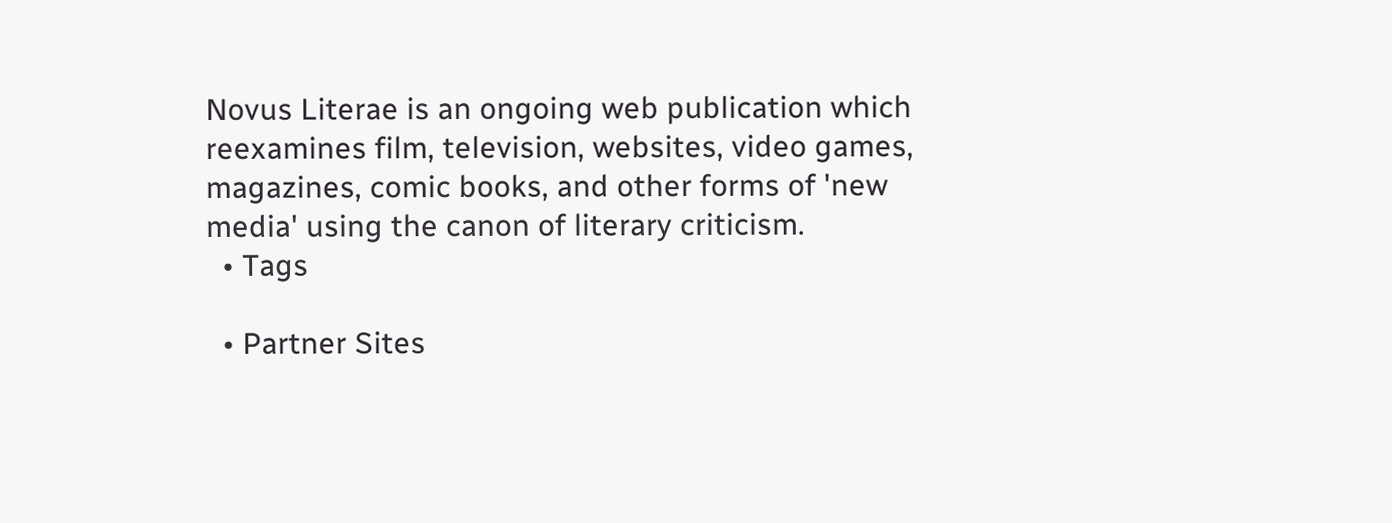Novus Literae is an ongoing web publication which reexamines film, television, websites, video games, magazines, comic books, and other forms of 'new media' using the canon of literary criticism.
  • Tags

  • Partner Sites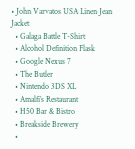• John Varvatos USA Linen Jean Jacket
  • Galaga Battle T-Shirt
  • Alcohol Definition Flask
  • Google Nexus 7
  • The Butler
  • Nintendo 3DS XL
  • Amalfi’s Restaurant
  • H50 Bar & Bistro
  • Breakside Brewery
  •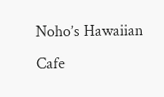Noho’s Hawaiian Cafe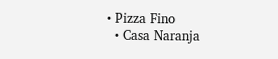• Pizza Fino
  • Casa Naranja